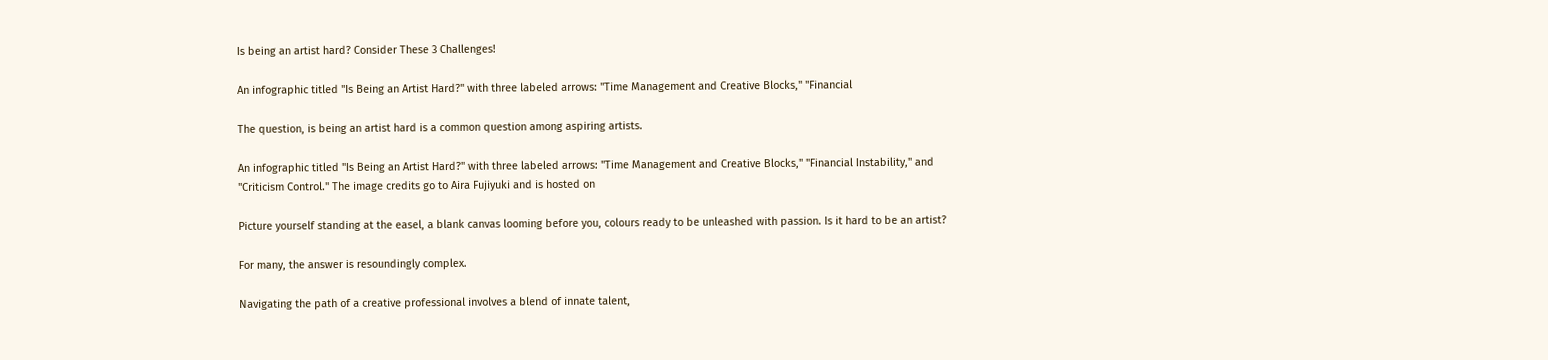Is being an artist hard? Consider These 3 Challenges!

An infographic titled "Is Being an Artist Hard?" with three labeled arrows: "Time Management and Creative Blocks," "Financial

The question, is being an artist hard is a common question among aspiring artists.

An infographic titled "Is Being an Artist Hard?" with three labeled arrows: "Time Management and Creative Blocks," "Financial Instability," and "Criticism Control." The image credits go to Aira Fujiyuki and is hosted on

Picture yourself standing at the easel, a blank canvas looming before you, colours ready to be unleashed with passion. Is it hard to be an artist?

For many, the answer is resoundingly complex.

Navigating the path of a creative professional involves a blend of innate talent,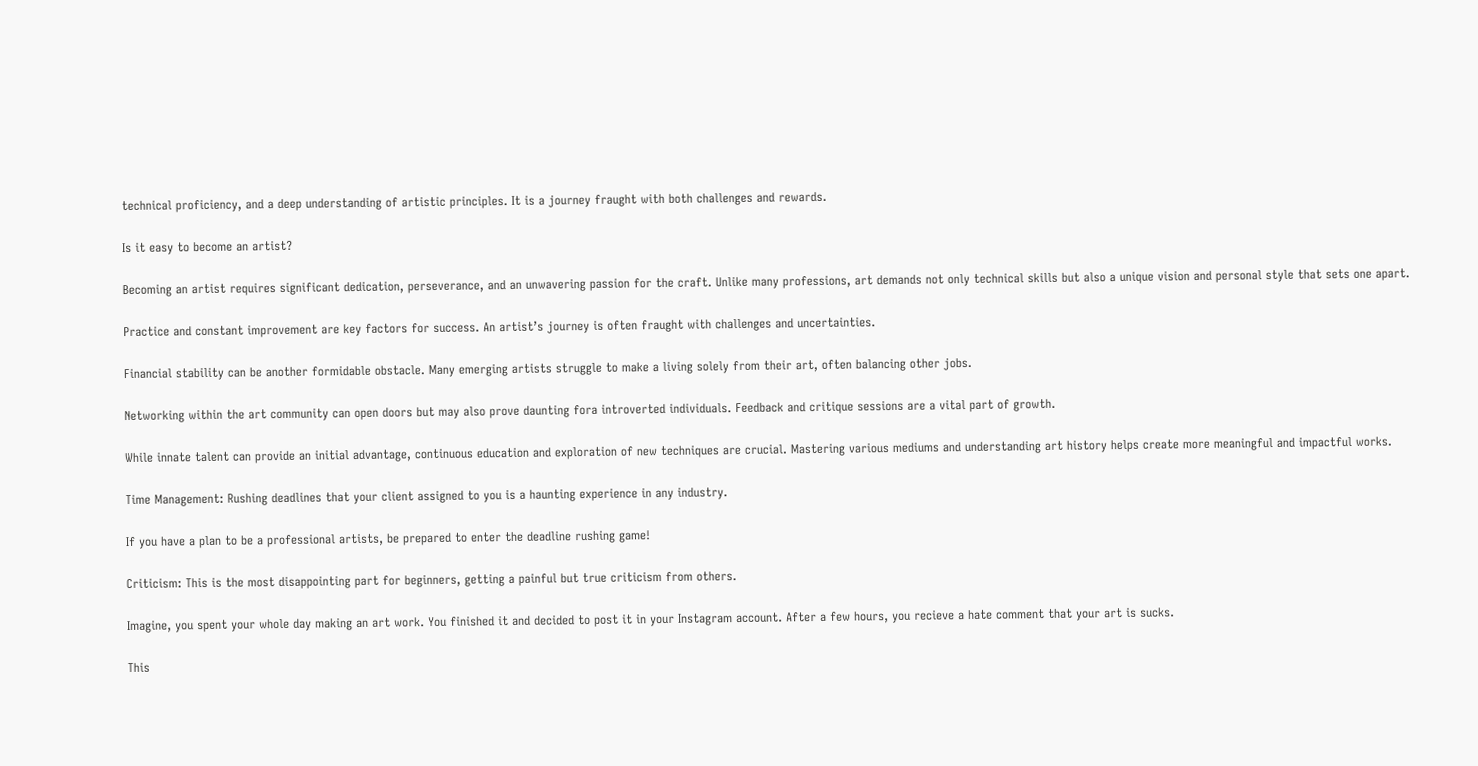technical proficiency, and a deep understanding of artistic principles. It is a journey fraught with both challenges and rewards.

Is it easy to become an artist?

Becoming an artist requires significant dedication, perseverance, and an unwavering passion for the craft. Unlike many professions, art demands not only technical skills but also a unique vision and personal style that sets one apart.

Practice and constant improvement are key factors for success. An artist’s journey is often fraught with challenges and uncertainties.

Financial stability can be another formidable obstacle. Many emerging artists struggle to make a living solely from their art, often balancing other jobs.

Networking within the art community can open doors but may also prove daunting fora introverted individuals. Feedback and critique sessions are a vital part of growth.

While innate talent can provide an initial advantage, continuous education and exploration of new techniques are crucial. Mastering various mediums and understanding art history helps create more meaningful and impactful works.

Time Management: Rushing deadlines that your client assigned to you is a haunting experience in any industry.

If you have a plan to be a professional artists, be prepared to enter the deadline rushing game!

Criticism: This is the most disappointing part for beginners, getting a painful but true criticism from others.

Imagine, you spent your whole day making an art work. You finished it and decided to post it in your Instagram account. After a few hours, you recieve a hate comment that your art is sucks.

This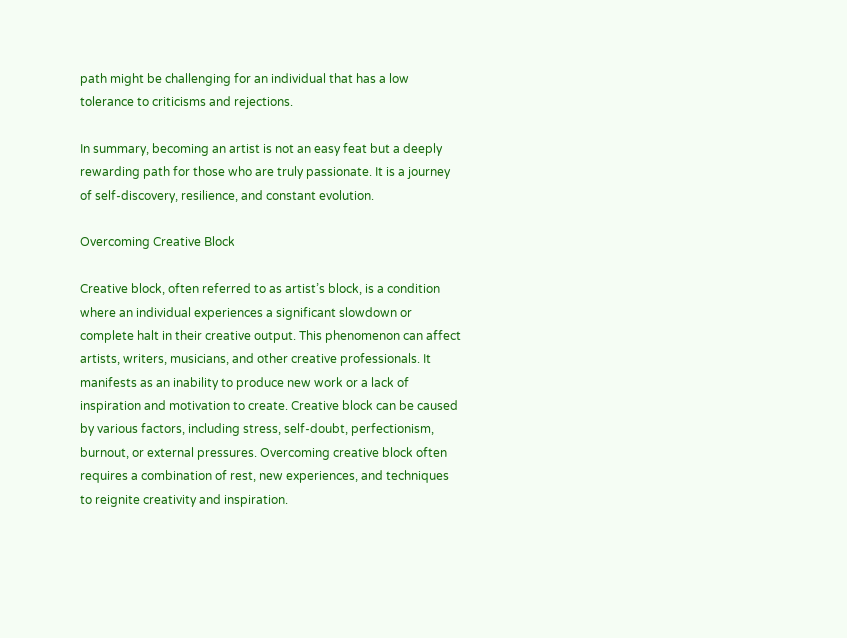path might be challenging for an individual that has a low tolerance to criticisms and rejections.

In summary, becoming an artist is not an easy feat but a deeply rewarding path for those who are truly passionate. It is a journey of self-discovery, resilience, and constant evolution.

Overcoming Creative Block

Creative block, often referred to as artist’s block, is a condition where an individual experiences a significant slowdown or complete halt in their creative output. This phenomenon can affect artists, writers, musicians, and other creative professionals. It manifests as an inability to produce new work or a lack of inspiration and motivation to create. Creative block can be caused by various factors, including stress, self-doubt, perfectionism, burnout, or external pressures. Overcoming creative block often requires a combination of rest, new experiences, and techniques to reignite creativity and inspiration.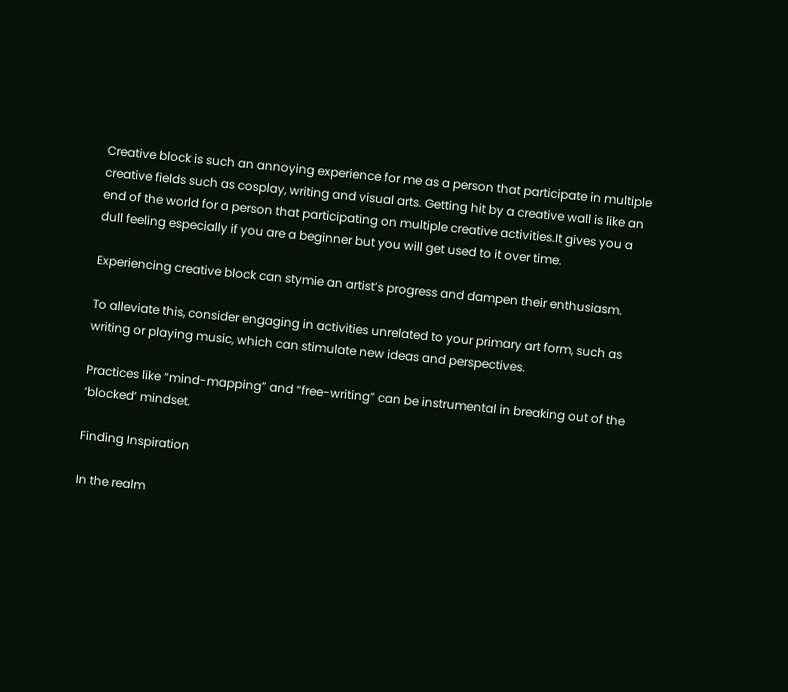Creative block is such an annoying experience for me as a person that participate in multiple creative fields such as cosplay, writing and visual arts. Getting hit by a creative wall is like an end of the world for a person that participating on multiple creative activities.It gives you a dull feeling especially if you are a beginner but you will get used to it over time.

Experiencing creative block can stymie an artist’s progress and dampen their enthusiasm.

To alleviate this, consider engaging in activities unrelated to your primary art form, such as writing or playing music, which can stimulate new ideas and perspectives.

Practices like “mind-mapping” and “free-writing” can be instrumental in breaking out of the ‘blocked’ mindset.

Finding Inspiration

In the realm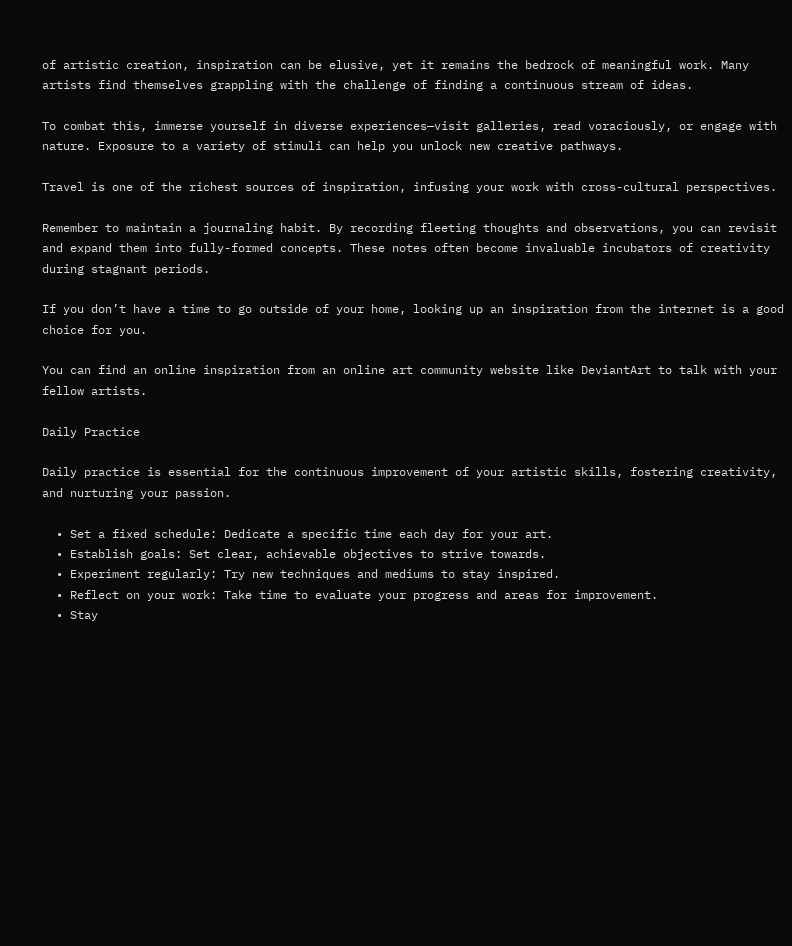of artistic creation, inspiration can be elusive, yet it remains the bedrock of meaningful work. Many artists find themselves grappling with the challenge of finding a continuous stream of ideas.

To combat this, immerse yourself in diverse experiences—visit galleries, read voraciously, or engage with nature. Exposure to a variety of stimuli can help you unlock new creative pathways.

Travel is one of the richest sources of inspiration, infusing your work with cross-cultural perspectives.

Remember to maintain a journaling habit. By recording fleeting thoughts and observations, you can revisit and expand them into fully-formed concepts. These notes often become invaluable incubators of creativity during stagnant periods.

If you don’t have a time to go outside of your home, looking up an inspiration from the internet is a good choice for you.

You can find an online inspiration from an online art community website like DeviantArt to talk with your fellow artists.

Daily Practice

Daily practice is essential for the continuous improvement of your artistic skills, fostering creativity, and nurturing your passion.

  • Set a fixed schedule: Dedicate a specific time each day for your art.
  • Establish goals: Set clear, achievable objectives to strive towards.
  • Experiment regularly: Try new techniques and mediums to stay inspired.
  • Reflect on your work: Take time to evaluate your progress and areas for improvement.
  • Stay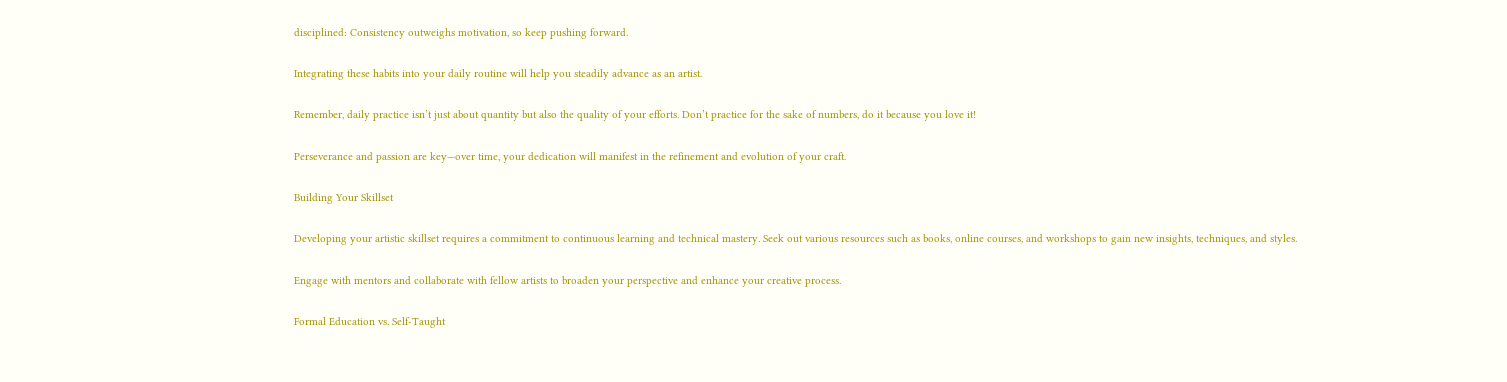disciplined: Consistency outweighs motivation, so keep pushing forward.

Integrating these habits into your daily routine will help you steadily advance as an artist.

Remember, daily practice isn’t just about quantity but also the quality of your efforts. Don’t practice for the sake of numbers, do it because you love it!

Perseverance and passion are key—over time, your dedication will manifest in the refinement and evolution of your craft.

Building Your Skillset

Developing your artistic skillset requires a commitment to continuous learning and technical mastery. Seek out various resources such as books, online courses, and workshops to gain new insights, techniques, and styles.

Engage with mentors and collaborate with fellow artists to broaden your perspective and enhance your creative process.

Formal Education vs. Self-Taught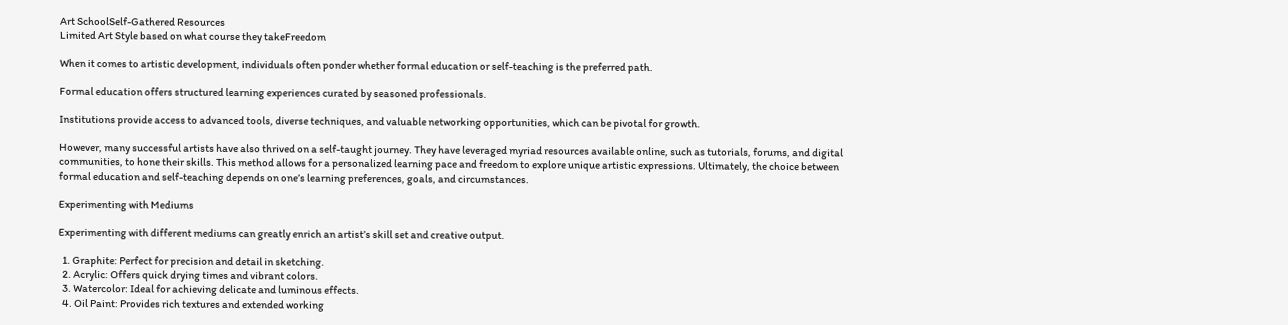Art SchoolSelf-Gathered Resources
Limited Art Style based on what course they takeFreedom

When it comes to artistic development, individuals often ponder whether formal education or self-teaching is the preferred path.

Formal education offers structured learning experiences curated by seasoned professionals.

Institutions provide access to advanced tools, diverse techniques, and valuable networking opportunities, which can be pivotal for growth.

However, many successful artists have also thrived on a self-taught journey. They have leveraged myriad resources available online, such as tutorials, forums, and digital communities, to hone their skills. This method allows for a personalized learning pace and freedom to explore unique artistic expressions. Ultimately, the choice between formal education and self-teaching depends on one’s learning preferences, goals, and circumstances.

Experimenting with Mediums

Experimenting with different mediums can greatly enrich an artist’s skill set and creative output.

  1. Graphite: Perfect for precision and detail in sketching.
  2. Acrylic: Offers quick drying times and vibrant colors.
  3. Watercolor: Ideal for achieving delicate and luminous effects.
  4. Oil Paint: Provides rich textures and extended working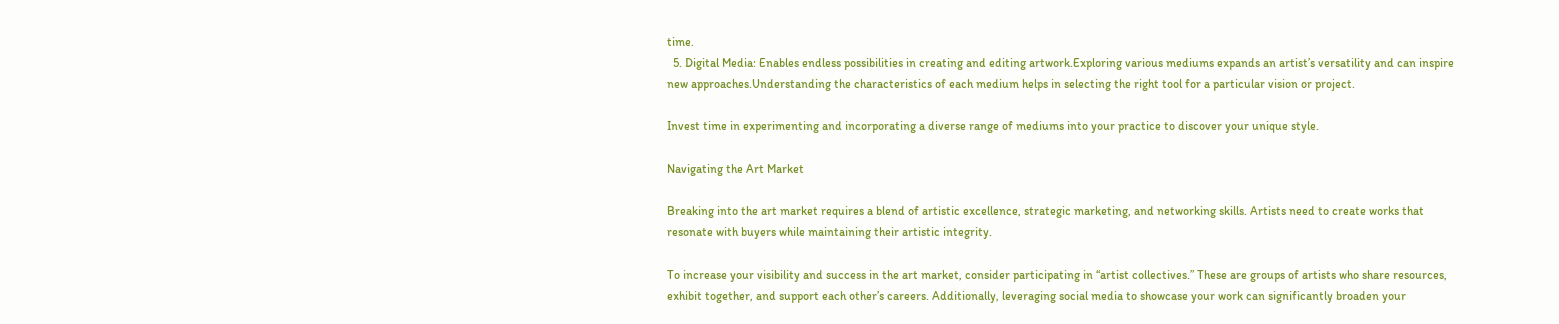time.
  5. Digital Media: Enables endless possibilities in creating and editing artwork.Exploring various mediums expands an artist’s versatility and can inspire new approaches.Understanding the characteristics of each medium helps in selecting the right tool for a particular vision or project.

Invest time in experimenting and incorporating a diverse range of mediums into your practice to discover your unique style.

Navigating the Art Market

Breaking into the art market requires a blend of artistic excellence, strategic marketing, and networking skills. Artists need to create works that resonate with buyers while maintaining their artistic integrity.

To increase your visibility and success in the art market, consider participating in “artist collectives.” These are groups of artists who share resources, exhibit together, and support each other’s careers. Additionally, leveraging social media to showcase your work can significantly broaden your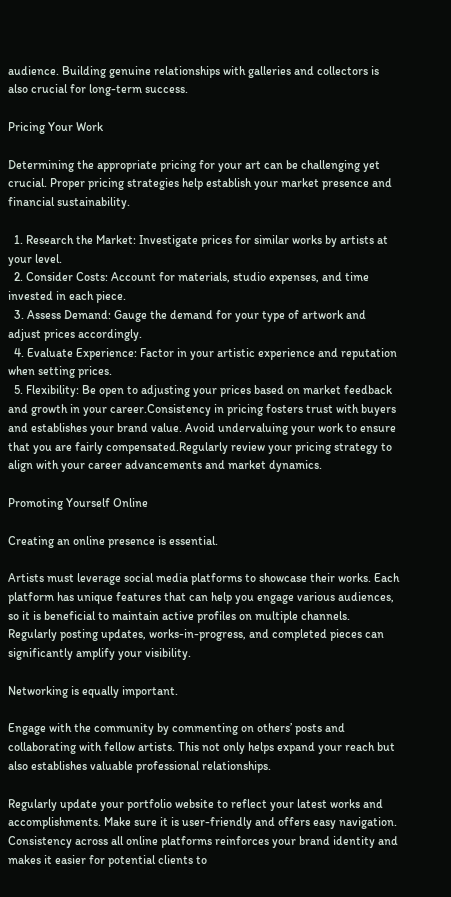audience. Building genuine relationships with galleries and collectors is also crucial for long-term success.

Pricing Your Work

Determining the appropriate pricing for your art can be challenging yet crucial. Proper pricing strategies help establish your market presence and financial sustainability.

  1. Research the Market: Investigate prices for similar works by artists at your level.
  2. Consider Costs: Account for materials, studio expenses, and time invested in each piece.
  3. Assess Demand: Gauge the demand for your type of artwork and adjust prices accordingly.
  4. Evaluate Experience: Factor in your artistic experience and reputation when setting prices.
  5. Flexibility: Be open to adjusting your prices based on market feedback and growth in your career.Consistency in pricing fosters trust with buyers and establishes your brand value. Avoid undervaluing your work to ensure that you are fairly compensated.Regularly review your pricing strategy to align with your career advancements and market dynamics.

Promoting Yourself Online

Creating an online presence is essential.

Artists must leverage social media platforms to showcase their works. Each platform has unique features that can help you engage various audiences, so it is beneficial to maintain active profiles on multiple channels. Regularly posting updates, works-in-progress, and completed pieces can significantly amplify your visibility.

Networking is equally important.

Engage with the community by commenting on others’ posts and collaborating with fellow artists. This not only helps expand your reach but also establishes valuable professional relationships.

Regularly update your portfolio website to reflect your latest works and accomplishments. Make sure it is user-friendly and offers easy navigation. Consistency across all online platforms reinforces your brand identity and makes it easier for potential clients to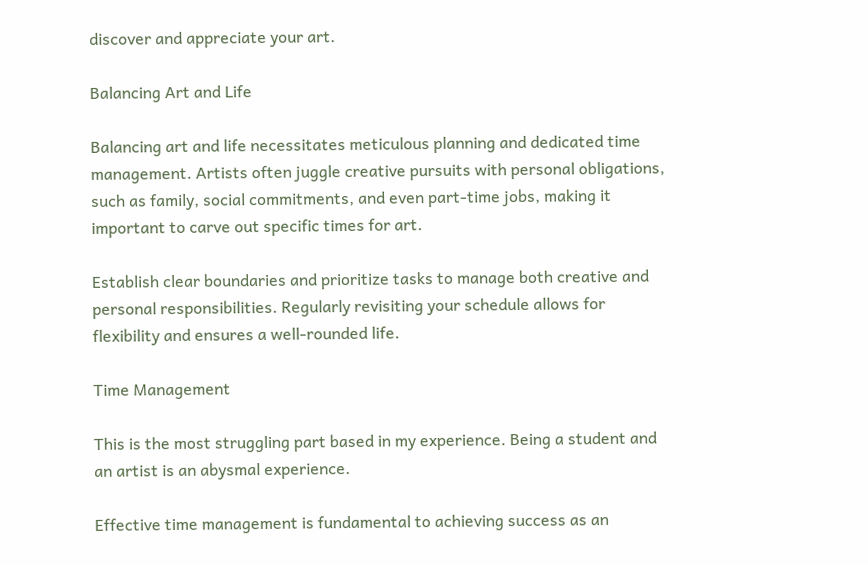discover and appreciate your art.

Balancing Art and Life

Balancing art and life necessitates meticulous planning and dedicated time management. Artists often juggle creative pursuits with personal obligations, such as family, social commitments, and even part-time jobs, making it important to carve out specific times for art.

Establish clear boundaries and prioritize tasks to manage both creative and personal responsibilities. Regularly revisiting your schedule allows for flexibility and ensures a well-rounded life.

Time Management

This is the most struggling part based in my experience. Being a student and an artist is an abysmal experience.

Effective time management is fundamental to achieving success as an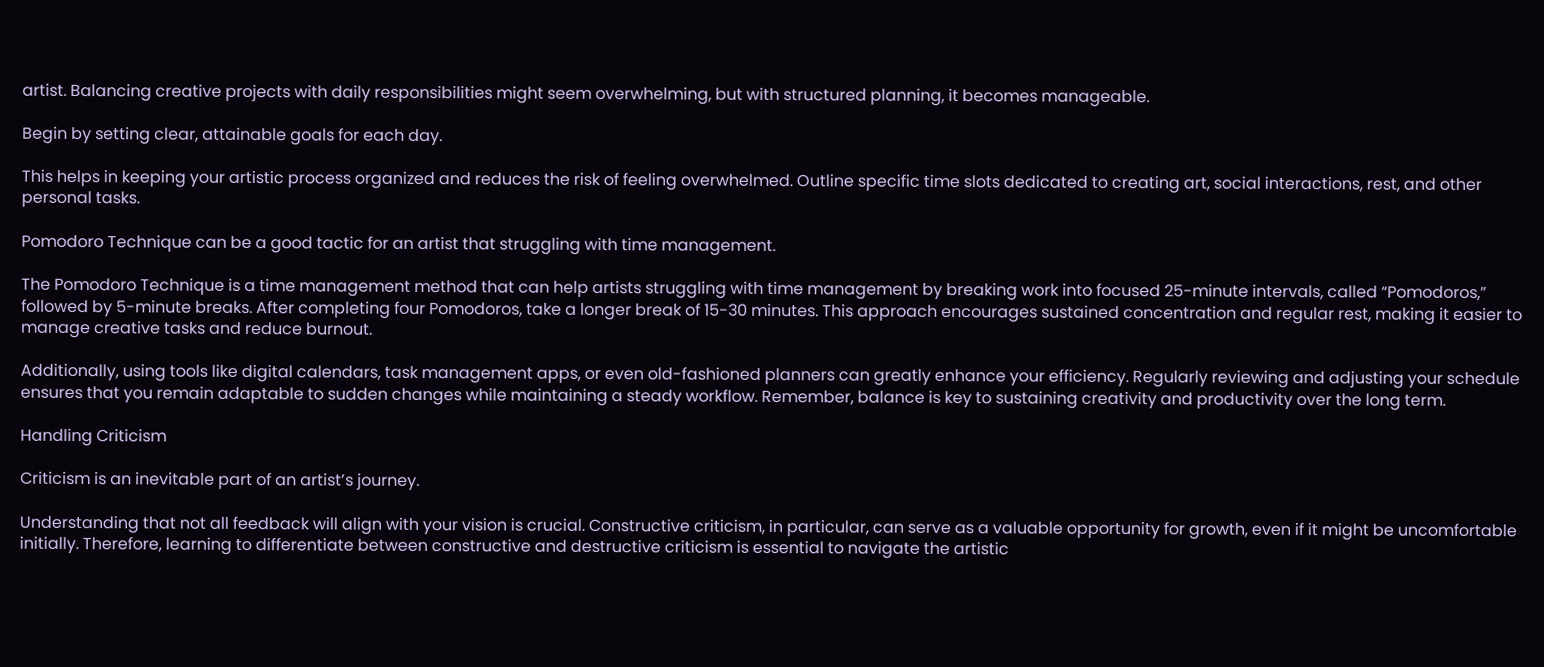artist. Balancing creative projects with daily responsibilities might seem overwhelming, but with structured planning, it becomes manageable.

Begin by setting clear, attainable goals for each day.

This helps in keeping your artistic process organized and reduces the risk of feeling overwhelmed. Outline specific time slots dedicated to creating art, social interactions, rest, and other personal tasks.

Pomodoro Technique can be a good tactic for an artist that struggling with time management.

The Pomodoro Technique is a time management method that can help artists struggling with time management by breaking work into focused 25-minute intervals, called “Pomodoros,” followed by 5-minute breaks. After completing four Pomodoros, take a longer break of 15-30 minutes. This approach encourages sustained concentration and regular rest, making it easier to manage creative tasks and reduce burnout.

Additionally, using tools like digital calendars, task management apps, or even old-fashioned planners can greatly enhance your efficiency. Regularly reviewing and adjusting your schedule ensures that you remain adaptable to sudden changes while maintaining a steady workflow. Remember, balance is key to sustaining creativity and productivity over the long term.

Handling Criticism

Criticism is an inevitable part of an artist’s journey.

Understanding that not all feedback will align with your vision is crucial. Constructive criticism, in particular, can serve as a valuable opportunity for growth, even if it might be uncomfortable initially. Therefore, learning to differentiate between constructive and destructive criticism is essential to navigate the artistic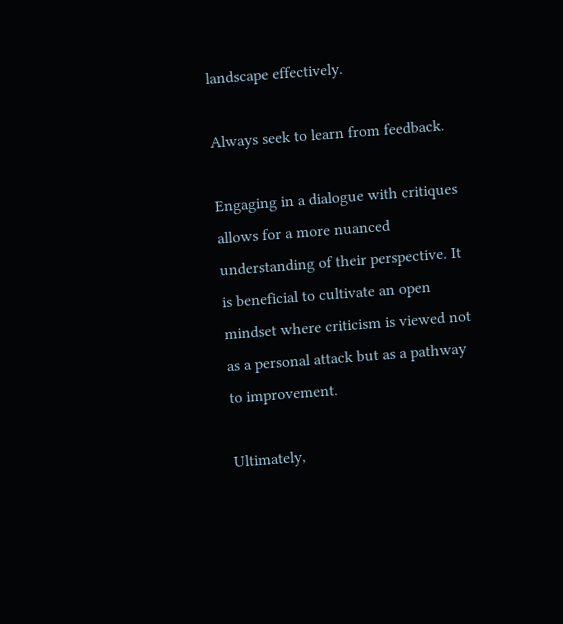landscape effectively.

Always seek to learn from feedback.

Engaging in a dialogue with critiques allows for a more nuanced understanding of their perspective. It is beneficial to cultivate an open mindset where criticism is viewed not as a personal attack but as a pathway to improvement.

Ultimately,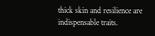thick skin and resilience are indispensable traits.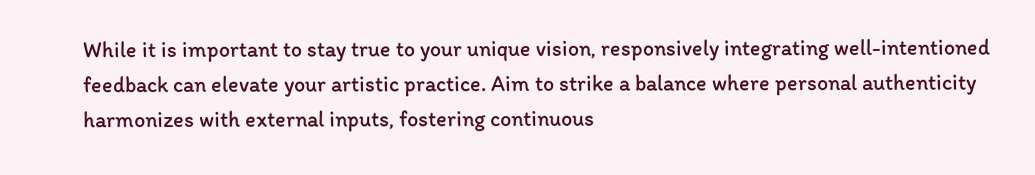While it is important to stay true to your unique vision, responsively integrating well-intentioned feedback can elevate your artistic practice. Aim to strike a balance where personal authenticity harmonizes with external inputs, fostering continuous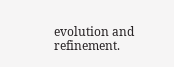evolution and refinement.